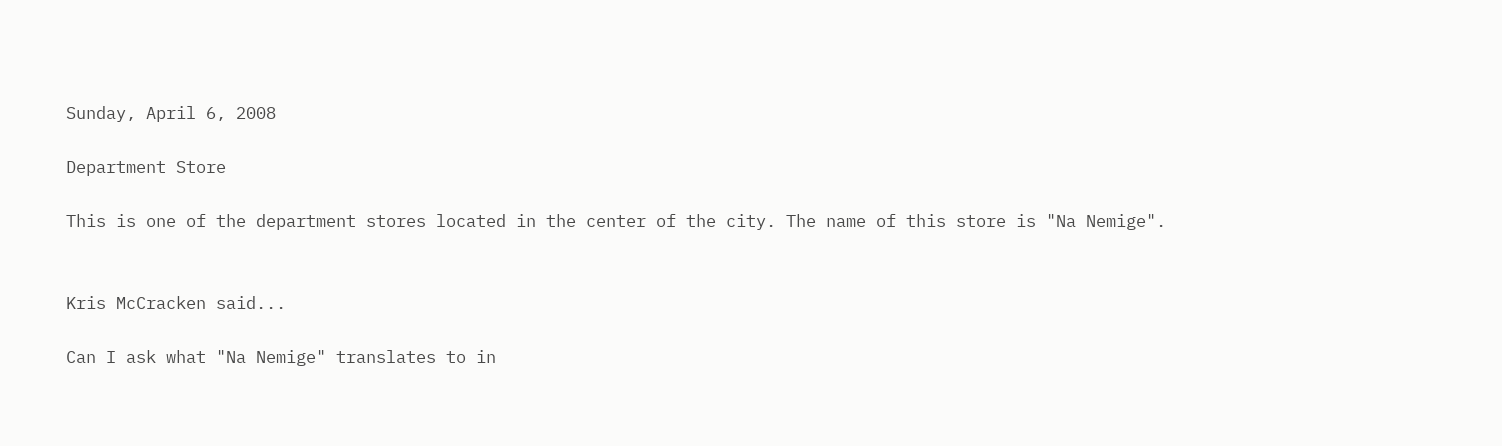Sunday, April 6, 2008

Department Store

This is one of the department stores located in the center of the city. The name of this store is "Na Nemige".


Kris McCracken said...

Can I ask what "Na Nemige" translates to in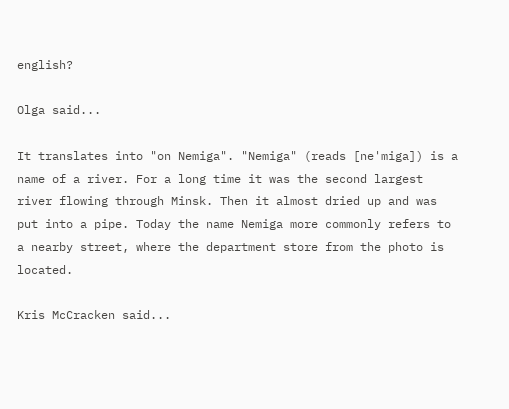english?

Olga said...

It translates into "on Nemiga". "Nemiga" (reads [ne'miga]) is a name of a river. For a long time it was the second largest river flowing through Minsk. Then it almost dried up and was put into a pipe. Today the name Nemiga more commonly refers to a nearby street, where the department store from the photo is located.

Kris McCracken said...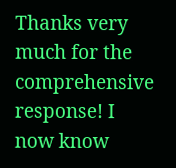Thanks very much for the comprehensive response! I now know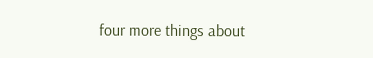four more things about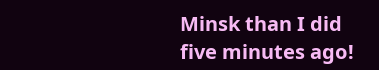Minsk than I did five minutes ago!